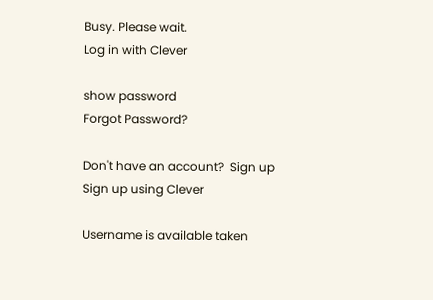Busy. Please wait.
Log in with Clever

show password
Forgot Password?

Don't have an account?  Sign up
Sign up using Clever

Username is available taken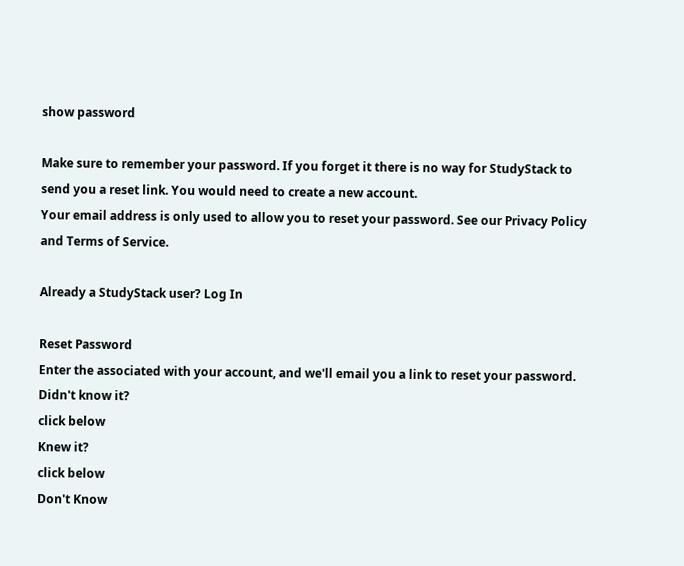show password

Make sure to remember your password. If you forget it there is no way for StudyStack to send you a reset link. You would need to create a new account.
Your email address is only used to allow you to reset your password. See our Privacy Policy and Terms of Service.

Already a StudyStack user? Log In

Reset Password
Enter the associated with your account, and we'll email you a link to reset your password.
Didn't know it?
click below
Knew it?
click below
Don't Know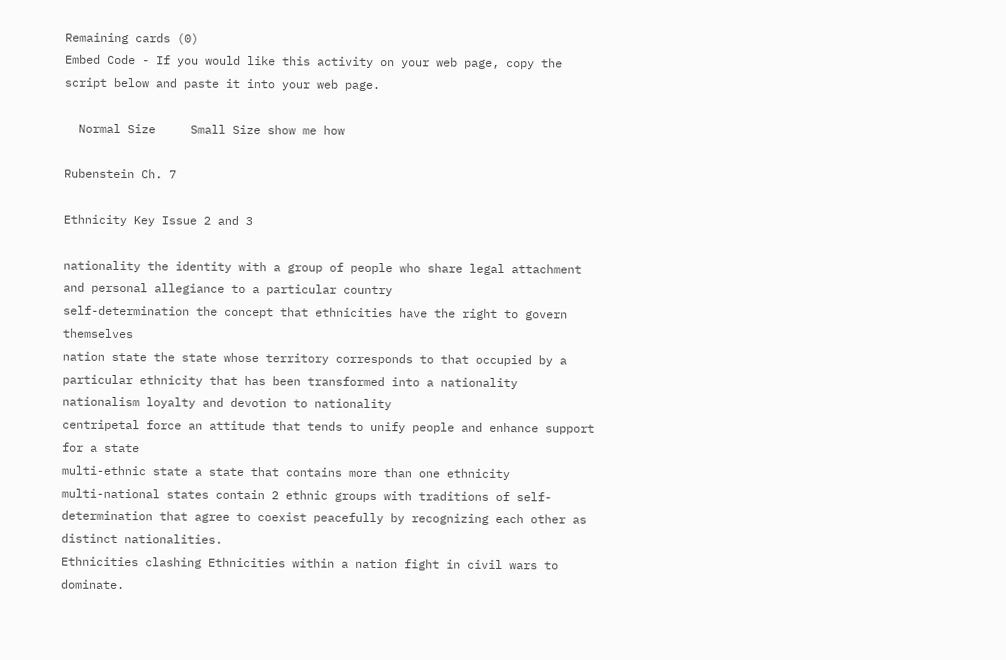Remaining cards (0)
Embed Code - If you would like this activity on your web page, copy the script below and paste it into your web page.

  Normal Size     Small Size show me how

Rubenstein Ch. 7

Ethnicity Key Issue 2 and 3

nationality the identity with a group of people who share legal attachment and personal allegiance to a particular country
self-determination the concept that ethnicities have the right to govern themselves
nation state the state whose territory corresponds to that occupied by a particular ethnicity that has been transformed into a nationality
nationalism loyalty and devotion to nationality
centripetal force an attitude that tends to unify people and enhance support for a state
multi-ethnic state a state that contains more than one ethnicity
multi-national states contain 2 ethnic groups with traditions of self-determination that agree to coexist peacefully by recognizing each other as distinct nationalities.
Ethnicities clashing Ethnicities within a nation fight in civil wars to dominate.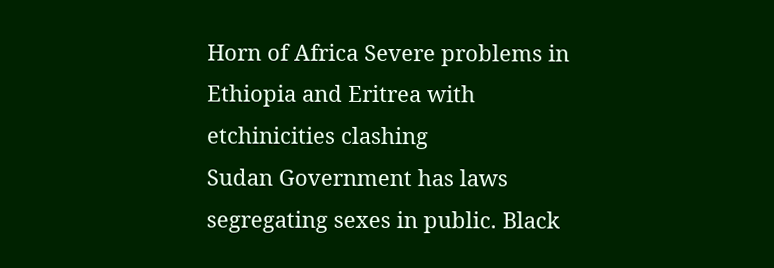Horn of Africa Severe problems in Ethiopia and Eritrea with etchinicities clashing
Sudan Government has laws segregating sexes in public. Black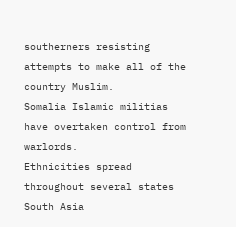southerners resisting attempts to make all of the country Muslim.
Somalia Islamic militias have overtaken control from warlords.
Ethnicities spread throughout several states South Asia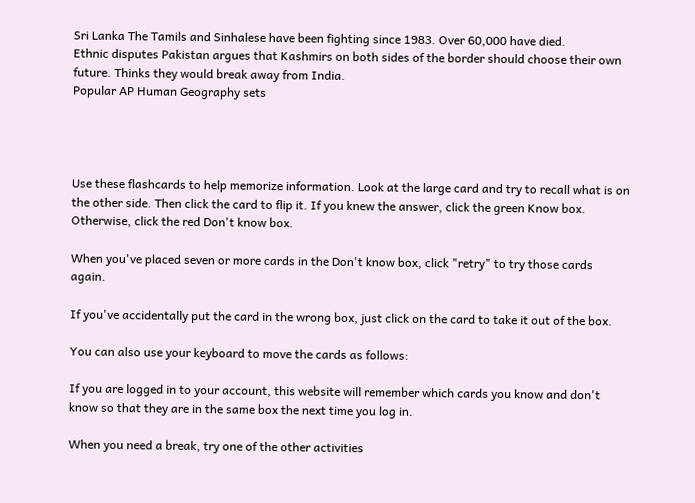Sri Lanka The Tamils and Sinhalese have been fighting since 1983. Over 60,000 have died.
Ethnic disputes Pakistan argues that Kashmirs on both sides of the border should choose their own future. Thinks they would break away from India.
Popular AP Human Geography sets




Use these flashcards to help memorize information. Look at the large card and try to recall what is on the other side. Then click the card to flip it. If you knew the answer, click the green Know box. Otherwise, click the red Don't know box.

When you've placed seven or more cards in the Don't know box, click "retry" to try those cards again.

If you've accidentally put the card in the wrong box, just click on the card to take it out of the box.

You can also use your keyboard to move the cards as follows:

If you are logged in to your account, this website will remember which cards you know and don't know so that they are in the same box the next time you log in.

When you need a break, try one of the other activities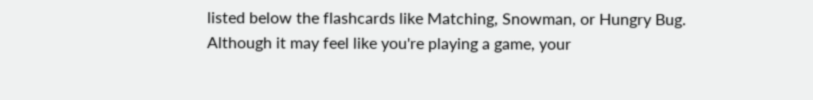listed below the flashcards like Matching, Snowman, or Hungry Bug. Although it may feel like you're playing a game, your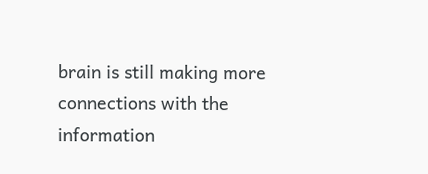brain is still making more connections with the information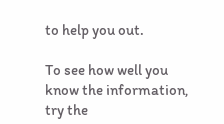to help you out.

To see how well you know the information, try the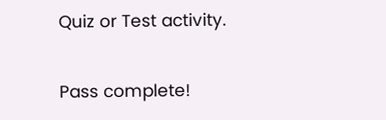Quiz or Test activity.

Pass complete!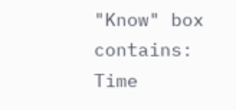"Know" box contains:
Time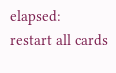elapsed:
restart all cards